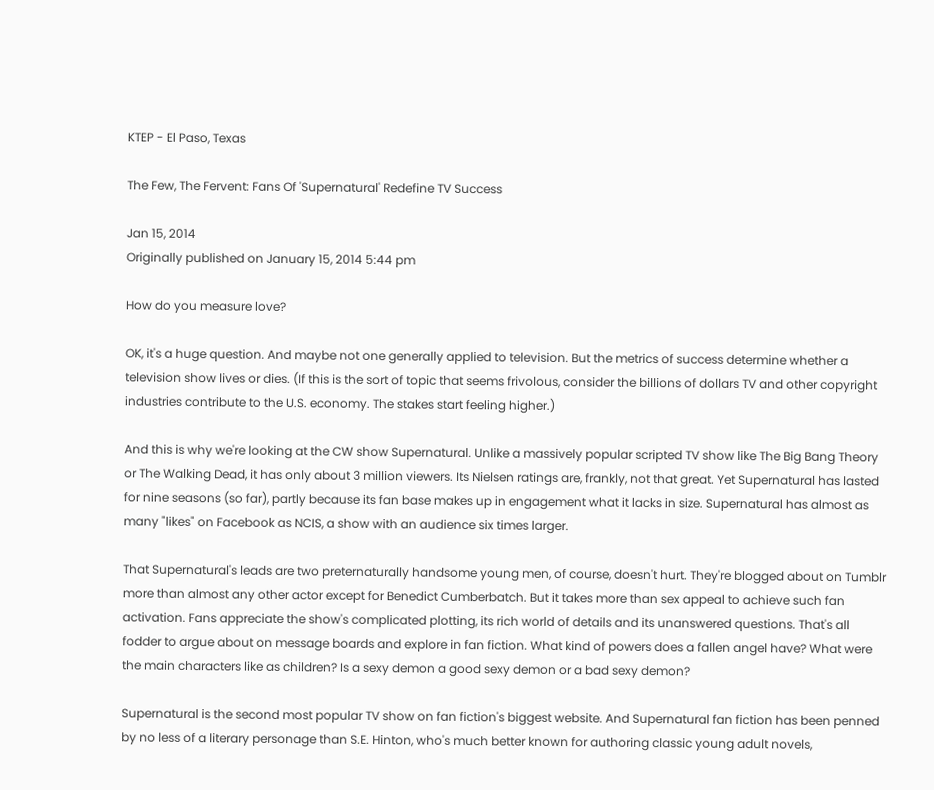KTEP - El Paso, Texas

The Few, The Fervent: Fans Of 'Supernatural' Redefine TV Success

Jan 15, 2014
Originally published on January 15, 2014 5:44 pm

How do you measure love?

OK, it's a huge question. And maybe not one generally applied to television. But the metrics of success determine whether a television show lives or dies. (If this is the sort of topic that seems frivolous, consider the billions of dollars TV and other copyright industries contribute to the U.S. economy. The stakes start feeling higher.)

And this is why we're looking at the CW show Supernatural. Unlike a massively popular scripted TV show like The Big Bang Theory or The Walking Dead, it has only about 3 million viewers. Its Nielsen ratings are, frankly, not that great. Yet Supernatural has lasted for nine seasons (so far), partly because its fan base makes up in engagement what it lacks in size. Supernatural has almost as many "likes" on Facebook as NCIS, a show with an audience six times larger.

That Supernatural's leads are two preternaturally handsome young men, of course, doesn't hurt. They're blogged about on Tumblr more than almost any other actor except for Benedict Cumberbatch. But it takes more than sex appeal to achieve such fan activation. Fans appreciate the show's complicated plotting, its rich world of details and its unanswered questions. That's all fodder to argue about on message boards and explore in fan fiction. What kind of powers does a fallen angel have? What were the main characters like as children? Is a sexy demon a good sexy demon or a bad sexy demon?

Supernatural is the second most popular TV show on fan fiction's biggest website. And Supernatural fan fiction has been penned by no less of a literary personage than S.E. Hinton, who's much better known for authoring classic young adult novels,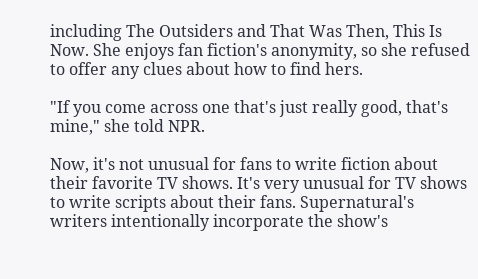including The Outsiders and That Was Then, This Is Now. She enjoys fan fiction's anonymity, so she refused to offer any clues about how to find hers.

"If you come across one that's just really good, that's mine," she told NPR.

Now, it's not unusual for fans to write fiction about their favorite TV shows. It's very unusual for TV shows to write scripts about their fans. Supernatural's writers intentionally incorporate the show's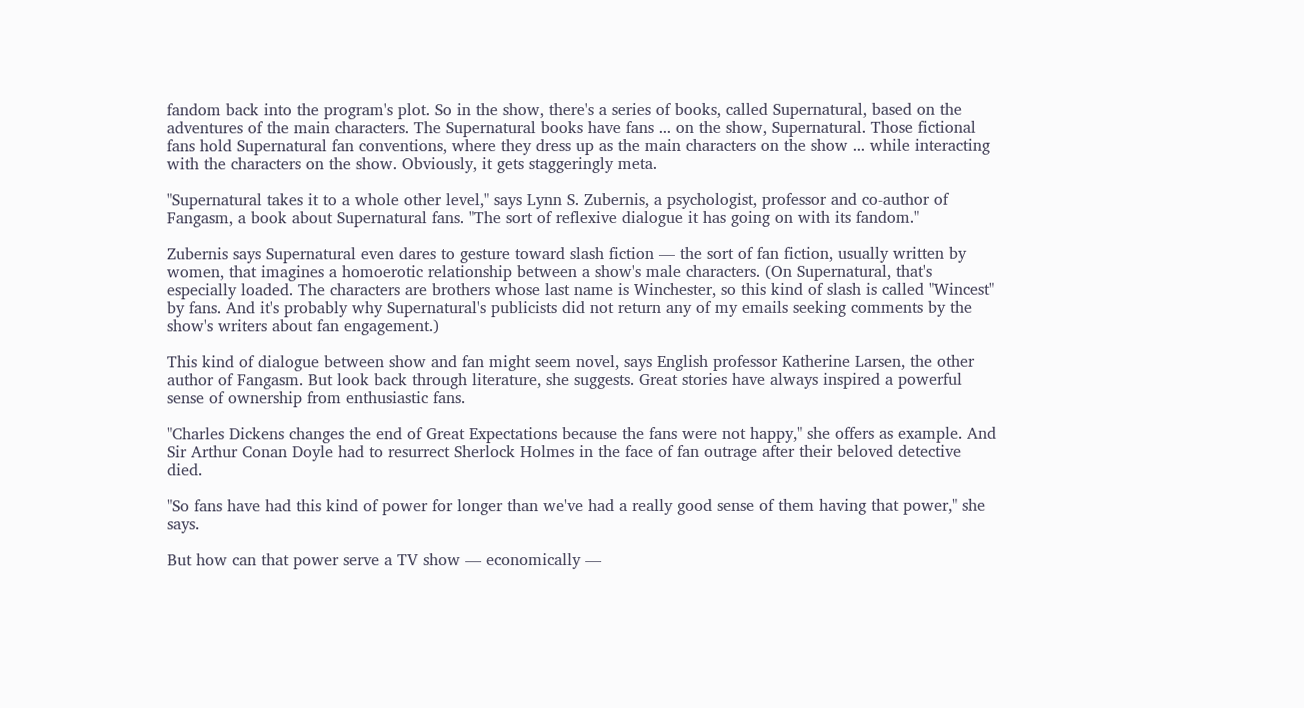fandom back into the program's plot. So in the show, there's a series of books, called Supernatural, based on the adventures of the main characters. The Supernatural books have fans ... on the show, Supernatural. Those fictional fans hold Supernatural fan conventions, where they dress up as the main characters on the show ... while interacting with the characters on the show. Obviously, it gets staggeringly meta.

"Supernatural takes it to a whole other level," says Lynn S. Zubernis, a psychologist, professor and co-author of Fangasm, a book about Supernatural fans. "The sort of reflexive dialogue it has going on with its fandom."

Zubernis says Supernatural even dares to gesture toward slash fiction — the sort of fan fiction, usually written by women, that imagines a homoerotic relationship between a show's male characters. (On Supernatural, that's especially loaded. The characters are brothers whose last name is Winchester, so this kind of slash is called "Wincest" by fans. And it's probably why Supernatural's publicists did not return any of my emails seeking comments by the show's writers about fan engagement.)

This kind of dialogue between show and fan might seem novel, says English professor Katherine Larsen, the other author of Fangasm. But look back through literature, she suggests. Great stories have always inspired a powerful sense of ownership from enthusiastic fans.

"Charles Dickens changes the end of Great Expectations because the fans were not happy," she offers as example. And Sir Arthur Conan Doyle had to resurrect Sherlock Holmes in the face of fan outrage after their beloved detective died.

"So fans have had this kind of power for longer than we've had a really good sense of them having that power," she says.

But how can that power serve a TV show — economically —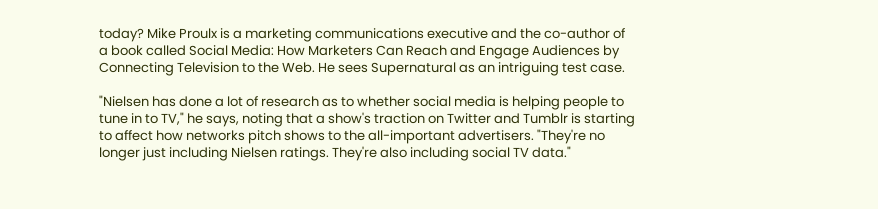today? Mike Proulx is a marketing communications executive and the co-author of a book called Social Media: How Marketers Can Reach and Engage Audiences by Connecting Television to the Web. He sees Supernatural as an intriguing test case.

"Nielsen has done a lot of research as to whether social media is helping people to tune in to TV," he says, noting that a show's traction on Twitter and Tumblr is starting to affect how networks pitch shows to the all-important advertisers. "They're no longer just including Nielsen ratings. They're also including social TV data."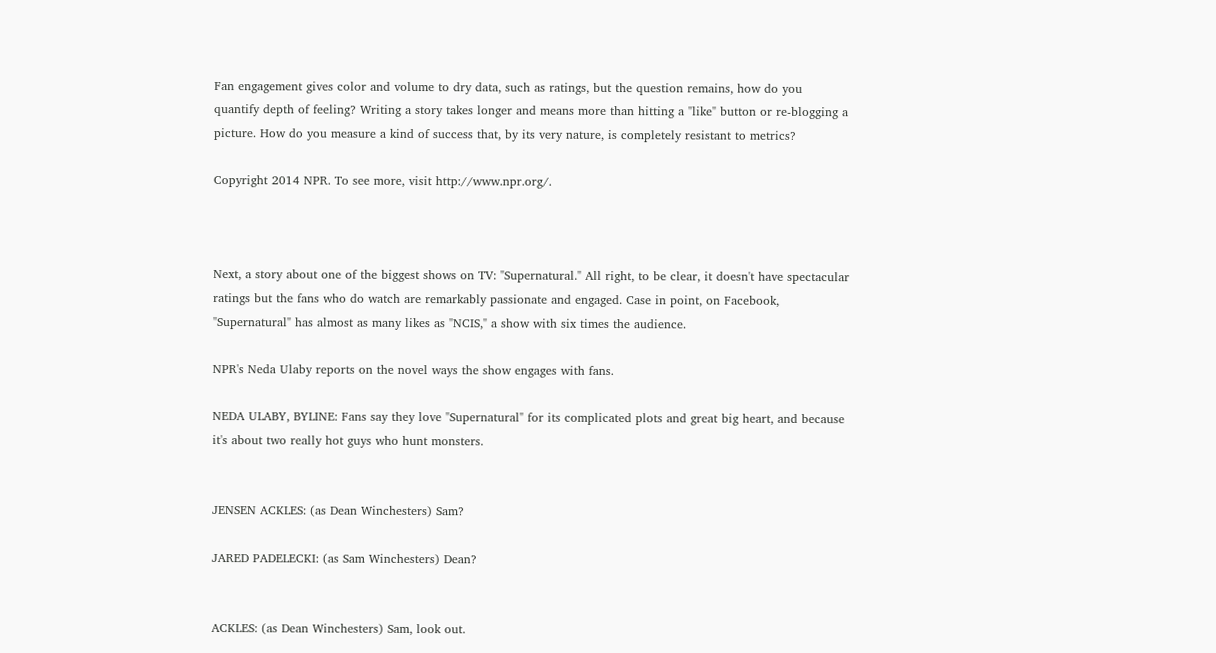Fan engagement gives color and volume to dry data, such as ratings, but the question remains, how do you quantify depth of feeling? Writing a story takes longer and means more than hitting a "like" button or re-blogging a picture. How do you measure a kind of success that, by its very nature, is completely resistant to metrics?

Copyright 2014 NPR. To see more, visit http://www.npr.org/.



Next, a story about one of the biggest shows on TV: "Supernatural." All right, to be clear, it doesn't have spectacular ratings but the fans who do watch are remarkably passionate and engaged. Case in point, on Facebook, "Supernatural" has almost as many likes as "NCIS," a show with six times the audience.

NPR's Neda Ulaby reports on the novel ways the show engages with fans.

NEDA ULABY, BYLINE: Fans say they love "Supernatural" for its complicated plots and great big heart, and because it's about two really hot guys who hunt monsters.


JENSEN ACKLES: (as Dean Winchesters) Sam?

JARED PADELECKI: (as Sam Winchesters) Dean?


ACKLES: (as Dean Winchesters) Sam, look out.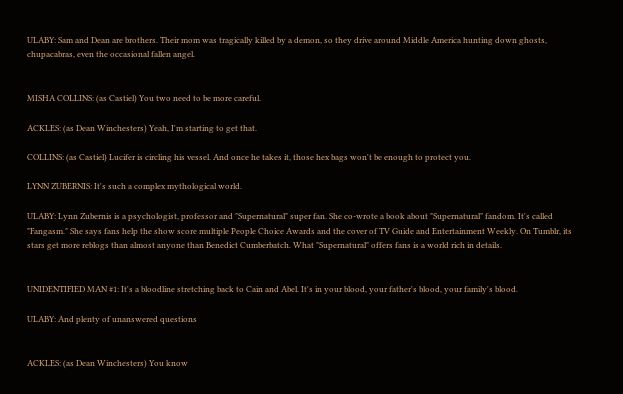ULABY: Sam and Dean are brothers. Their mom was tragically killed by a demon, so they drive around Middle America hunting down ghosts, chupacabras, even the occasional fallen angel.


MISHA COLLINS: (as Castiel) You two need to be more careful.

ACKLES: (as Dean Winchesters) Yeah, I'm starting to get that.

COLLINS: (as Castiel) Lucifer is circling his vessel. And once he takes it, those hex bags won't be enough to protect you.

LYNN ZUBERNIS: It's such a complex mythological world.

ULABY: Lynn Zubernis is a psychologist, professor and "Supernatural" super fan. She co-wrote a book about "Supernatural" fandom. It's called "Fangasm." She says fans help the show score multiple People Choice Awards and the cover of TV Guide and Entertainment Weekly. On Tumblr, its stars get more reblogs than almost anyone than Benedict Cumberbatch. What "Supernatural" offers fans is a world rich in details.


UNIDENTIFIED MAN #1: It's a bloodline stretching back to Cain and Abel. It's in your blood, your father's blood, your family's blood.

ULABY: And plenty of unanswered questions


ACKLES: (as Dean Winchesters) You know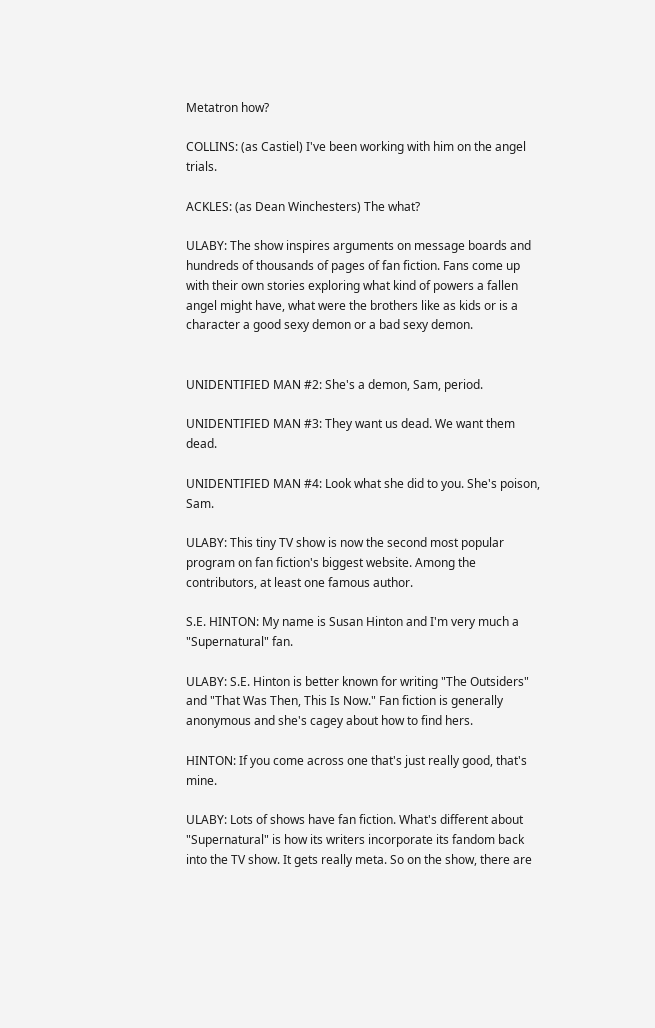Metatron how?

COLLINS: (as Castiel) I've been working with him on the angel trials.

ACKLES: (as Dean Winchesters) The what?

ULABY: The show inspires arguments on message boards and hundreds of thousands of pages of fan fiction. Fans come up with their own stories exploring what kind of powers a fallen angel might have, what were the brothers like as kids or is a character a good sexy demon or a bad sexy demon.


UNIDENTIFIED MAN #2: She's a demon, Sam, period.

UNIDENTIFIED MAN #3: They want us dead. We want them dead.

UNIDENTIFIED MAN #4: Look what she did to you. She's poison, Sam.

ULABY: This tiny TV show is now the second most popular program on fan fiction's biggest website. Among the contributors, at least one famous author.

S.E. HINTON: My name is Susan Hinton and I'm very much a "Supernatural" fan.

ULABY: S.E. Hinton is better known for writing "The Outsiders" and "That Was Then, This Is Now." Fan fiction is generally anonymous and she's cagey about how to find hers.

HINTON: If you come across one that's just really good, that's mine.

ULABY: Lots of shows have fan fiction. What's different about "Supernatural" is how its writers incorporate its fandom back into the TV show. It gets really meta. So on the show, there are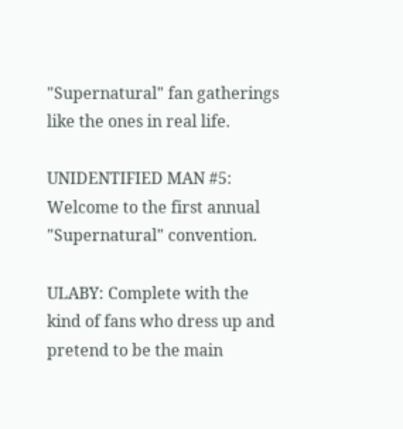"Supernatural" fan gatherings like the ones in real life.

UNIDENTIFIED MAN #5: Welcome to the first annual "Supernatural" convention.

ULABY: Complete with the kind of fans who dress up and pretend to be the main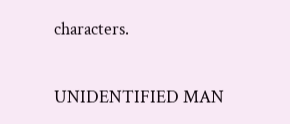characters.

UNIDENTIFIED MAN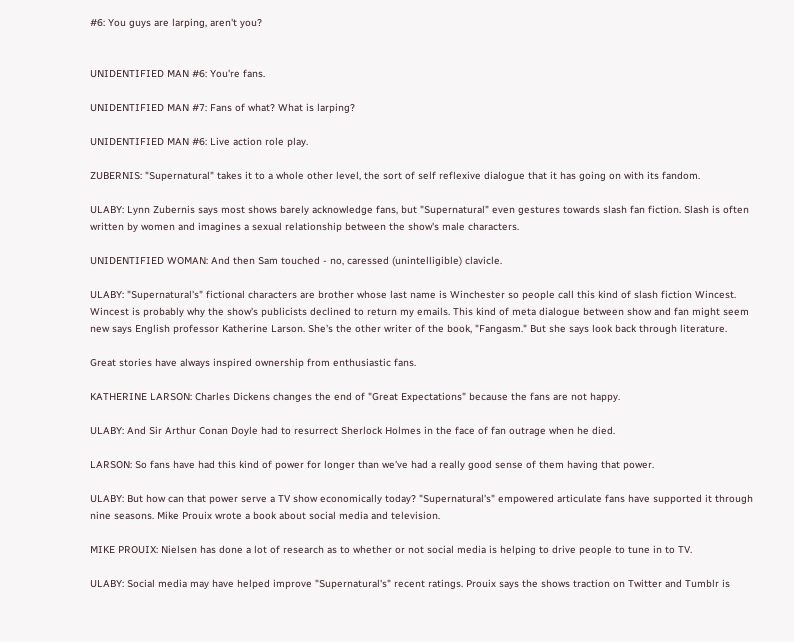#6: You guys are larping, aren't you?


UNIDENTIFIED MAN #6: You're fans.

UNIDENTIFIED MAN #7: Fans of what? What is larping?

UNIDENTIFIED MAN #6: Live action role play.

ZUBERNIS: "Supernatural" takes it to a whole other level, the sort of self reflexive dialogue that it has going on with its fandom.

ULABY: Lynn Zubernis says most shows barely acknowledge fans, but "Supernatural" even gestures towards slash fan fiction. Slash is often written by women and imagines a sexual relationship between the show's male characters.

UNIDENTIFIED WOMAN: And then Sam touched - no, caressed (unintelligible) clavicle.

ULABY: "Supernatural's" fictional characters are brother whose last name is Winchester so people call this kind of slash fiction Wincest. Wincest is probably why the show's publicists declined to return my emails. This kind of meta dialogue between show and fan might seem new says English professor Katherine Larson. She's the other writer of the book, "Fangasm." But she says look back through literature.

Great stories have always inspired ownership from enthusiastic fans.

KATHERINE LARSON: Charles Dickens changes the end of "Great Expectations" because the fans are not happy.

ULABY: And Sir Arthur Conan Doyle had to resurrect Sherlock Holmes in the face of fan outrage when he died.

LARSON: So fans have had this kind of power for longer than we've had a really good sense of them having that power.

ULABY: But how can that power serve a TV show economically today? "Supernatural's" empowered articulate fans have supported it through nine seasons. Mike Prouix wrote a book about social media and television.

MIKE PROUIX: Nielsen has done a lot of research as to whether or not social media is helping to drive people to tune in to TV.

ULABY: Social media may have helped improve "Supernatural's" recent ratings. Prouix says the shows traction on Twitter and Tumblr is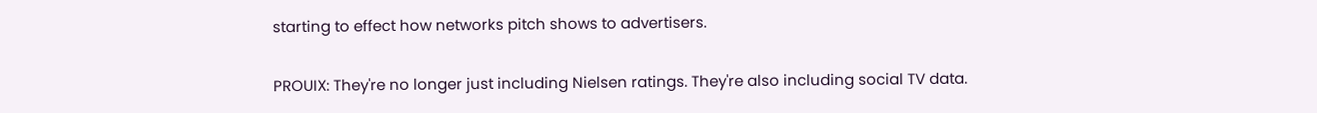starting to effect how networks pitch shows to advertisers.

PROUIX: They're no longer just including Nielsen ratings. They're also including social TV data.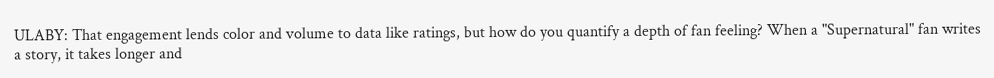ULABY: That engagement lends color and volume to data like ratings, but how do you quantify a depth of fan feeling? When a "Supernatural" fan writes a story, it takes longer and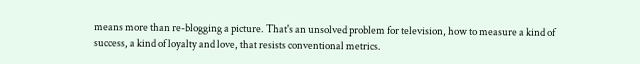means more than re-blogging a picture. That's an unsolved problem for television, how to measure a kind of success, a kind of loyalty and love, that resists conventional metrics.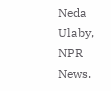Neda Ulaby, NPR News.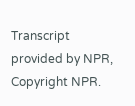Transcript provided by NPR, Copyright NPR.